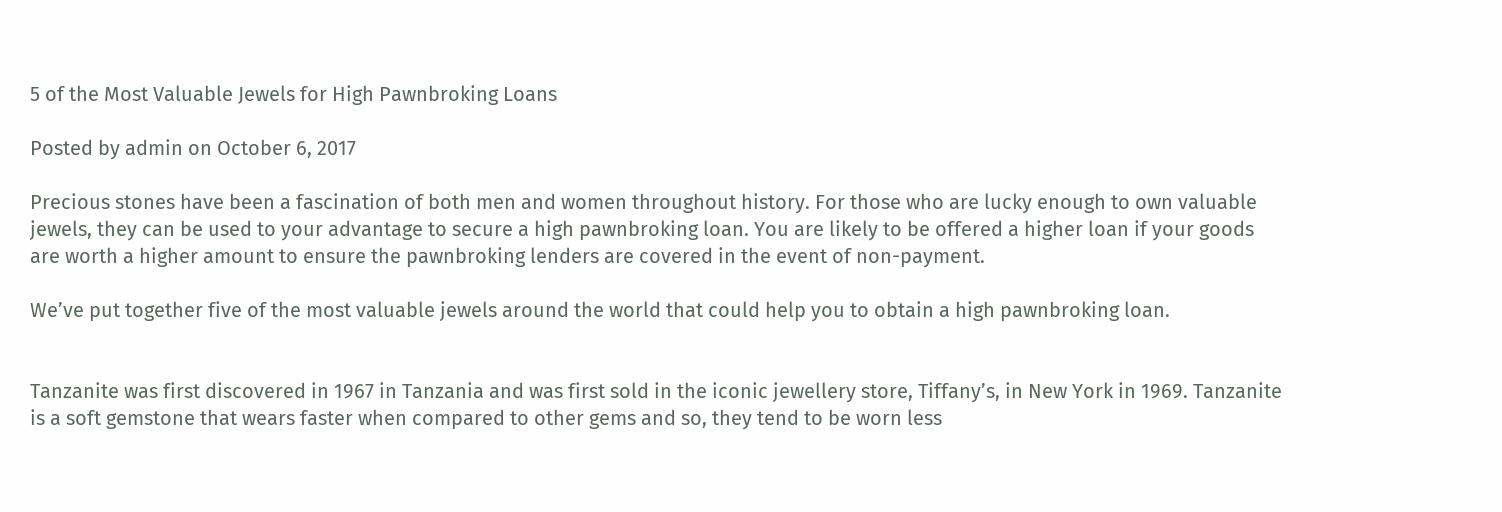5 of the Most Valuable Jewels for High Pawnbroking Loans

Posted by admin on October 6, 2017

Precious stones have been a fascination of both men and women throughout history. For those who are lucky enough to own valuable jewels, they can be used to your advantage to secure a high pawnbroking loan. You are likely to be offered a higher loan if your goods are worth a higher amount to ensure the pawnbroking lenders are covered in the event of non-payment.

We’ve put together five of the most valuable jewels around the world that could help you to obtain a high pawnbroking loan.


Tanzanite was first discovered in 1967 in Tanzania and was first sold in the iconic jewellery store, Tiffany’s, in New York in 1969. Tanzanite is a soft gemstone that wears faster when compared to other gems and so, they tend to be worn less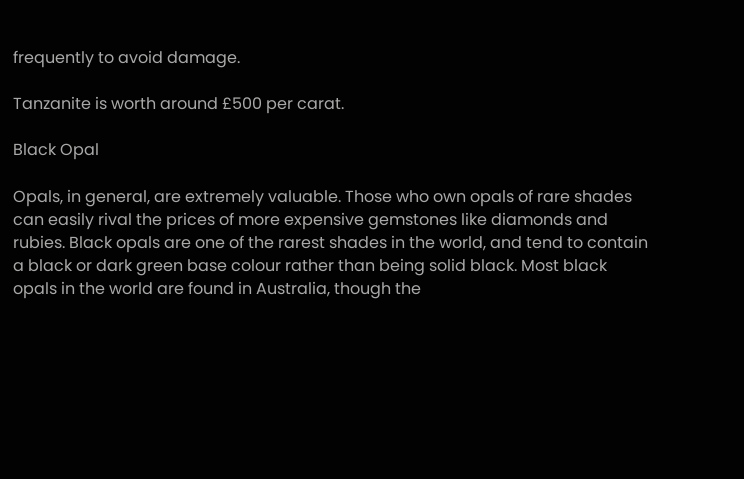frequently to avoid damage.

Tanzanite is worth around £500 per carat.

Black Opal

Opals, in general, are extremely valuable. Those who own opals of rare shades can easily rival the prices of more expensive gemstones like diamonds and rubies. Black opals are one of the rarest shades in the world, and tend to contain a black or dark green base colour rather than being solid black. Most black opals in the world are found in Australia, though the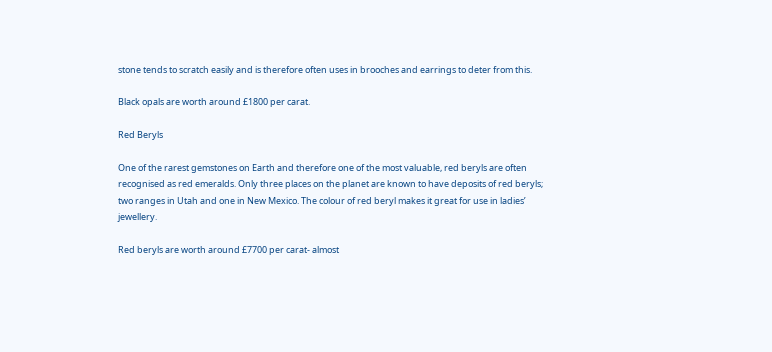stone tends to scratch easily and is therefore often uses in brooches and earrings to deter from this.

Black opals are worth around £1800 per carat.

Red Beryls

One of the rarest gemstones on Earth and therefore one of the most valuable, red beryls are often recognised as red emeralds. Only three places on the planet are known to have deposits of red beryls; two ranges in Utah and one in New Mexico. The colour of red beryl makes it great for use in ladies’ jewellery.

Red beryls are worth around £7700 per carat- almost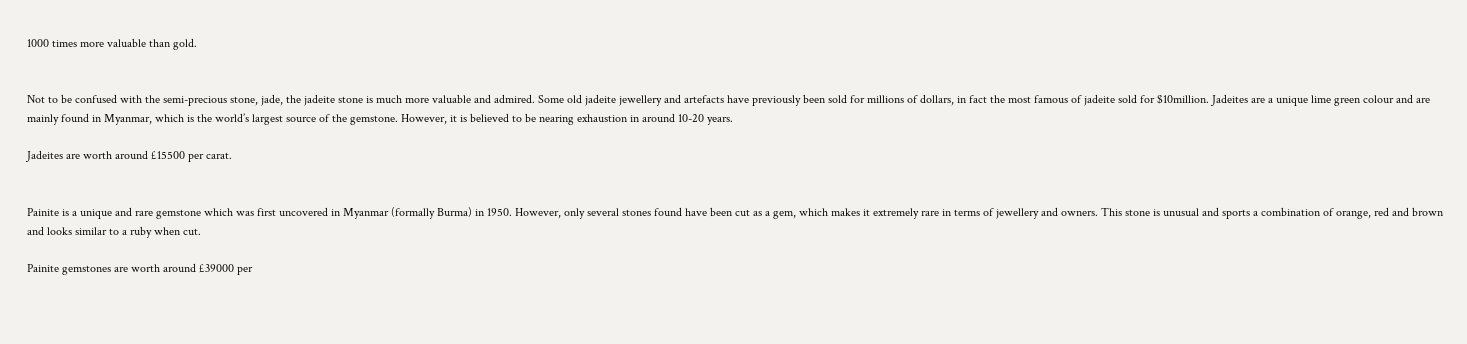1000 times more valuable than gold.


Not to be confused with the semi-precious stone, jade, the jadeite stone is much more valuable and admired. Some old jadeite jewellery and artefacts have previously been sold for millions of dollars, in fact the most famous of jadeite sold for $10million. Jadeites are a unique lime green colour and are mainly found in Myanmar, which is the world’s largest source of the gemstone. However, it is believed to be nearing exhaustion in around 10-20 years.

Jadeites are worth around £15500 per carat.


Painite is a unique and rare gemstone which was first uncovered in Myanmar (formally Burma) in 1950. However, only several stones found have been cut as a gem, which makes it extremely rare in terms of jewellery and owners. This stone is unusual and sports a combination of orange, red and brown and looks similar to a ruby when cut.

Painite gemstones are worth around £39000 per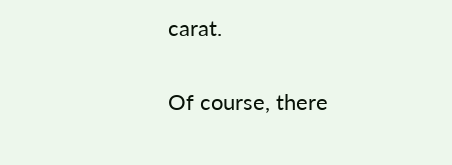carat.

Of course, there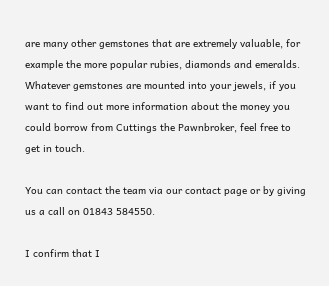are many other gemstones that are extremely valuable, for example the more popular rubies, diamonds and emeralds. Whatever gemstones are mounted into your jewels, if you want to find out more information about the money you could borrow from Cuttings the Pawnbroker, feel free to get in touch.

You can contact the team via our contact page or by giving us a call on 01843 584550.

I confirm that I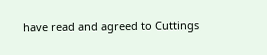have read and agreed to Cuttings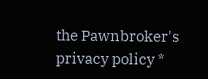the Pawnbroker's privacy policy *